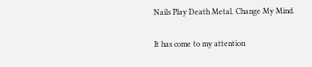Nails Play Death Metal. Change My Mind.

It has come to my attention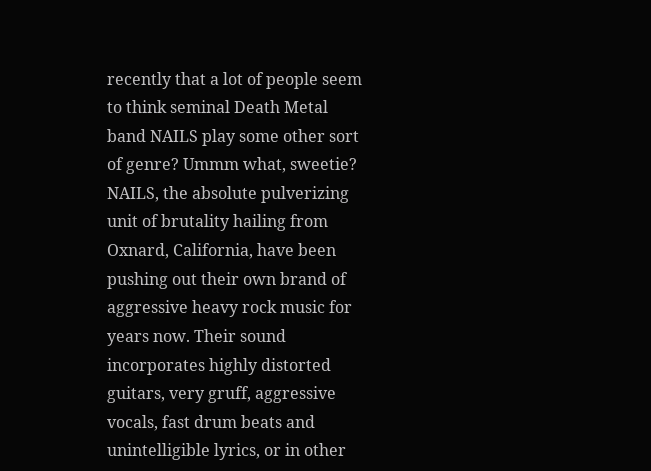recently that a lot of people seem to think seminal Death Metal band NAILS play some other sort of genre? Ummm what, sweetie? NAILS, the absolute pulverizing unit of brutality hailing from Oxnard, California, have been pushing out their own brand of aggressive heavy rock music for years now. Their sound incorporates highly distorted guitars, very gruff, aggressive vocals, fast drum beats and unintelligible lyrics, or in other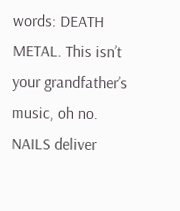words: DEATH METAL. This isn’t your grandfather’s music, oh no. NAILS deliver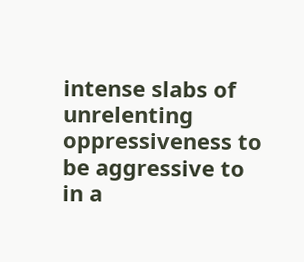intense slabs of unrelenting oppressiveness to be aggressive to in a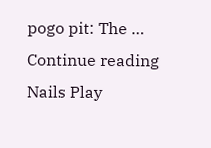pogo pit: The … Continue reading Nails Play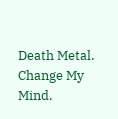Death Metal. Change My Mind.